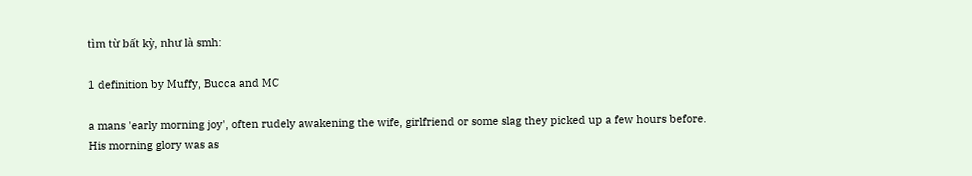tìm từ bất kỳ, như là smh:

1 definition by Muffy, Bucca and MC

a mans 'early morning joy', often rudely awakening the wife, girlfriend or some slag they picked up a few hours before.
His morning glory was as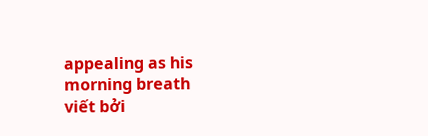appealing as his morning breath
viết bởi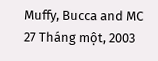Muffy, Bucca and MC 27 Tháng một, 2003